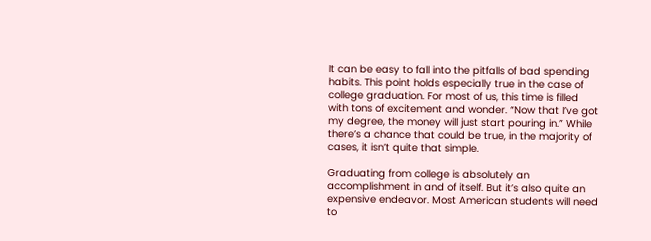It can be easy to fall into the pitfalls of bad spending habits. This point holds especially true in the case of college graduation. For most of us, this time is filled with tons of excitement and wonder. “Now that I’ve got my degree, the money will just start pouring in.” While there’s a chance that could be true, in the majority of cases, it isn’t quite that simple.

Graduating from college is absolutely an accomplishment in and of itself. But it’s also quite an expensive endeavor. Most American students will need to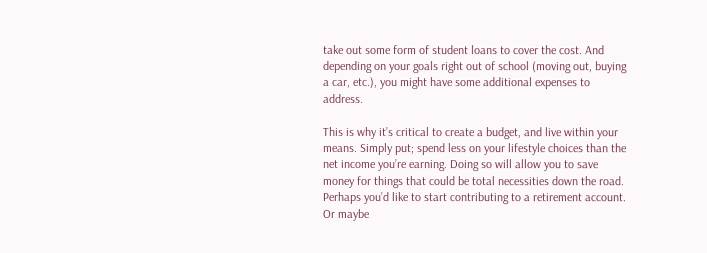take out some form of student loans to cover the cost. And depending on your goals right out of school (moving out, buying a car, etc.), you might have some additional expenses to address.

This is why it’s critical to create a budget, and live within your means. Simply put; spend less on your lifestyle choices than the net income you’re earning. Doing so will allow you to save money for things that could be total necessities down the road. Perhaps you’d like to start contributing to a retirement account. Or maybe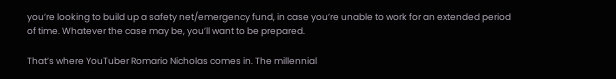you’re looking to build up a safety net/emergency fund, in case you’re unable to work for an extended period of time. Whatever the case may be, you’ll want to be prepared.

That’s where YouTuber Romario Nicholas comes in. The millennial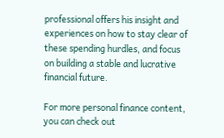professional offers his insight and experiences on how to stay clear of these spending hurdles, and focus on building a stable and lucrative financial future.

For more personal finance content, you can check out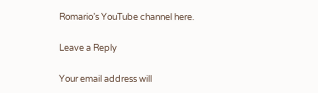Romario’s YouTube channel here.

Leave a Reply

Your email address will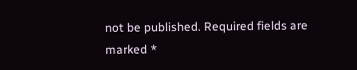not be published. Required fields are marked *